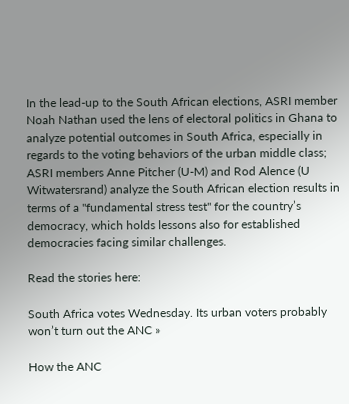In the lead-up to the South African elections, ASRI member Noah Nathan used the lens of electoral politics in Ghana to analyze potential outcomes in South Africa, especially in regards to the voting behaviors of the urban middle class; ASRI members Anne Pitcher (U-M) and Rod Alence (U Witwatersrand) analyze the South African election results in terms of a "fundamental stress test" for the country’s democracy, which holds lessons also for established democracies facing similar challenges.

Read the stories here:

South Africa votes Wednesday. Its urban voters probably won’t turn out the ANC »

How the ANC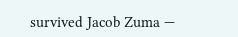survived Jacob Zuma —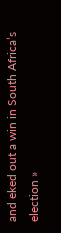and eked out a win in South Africa’s election »